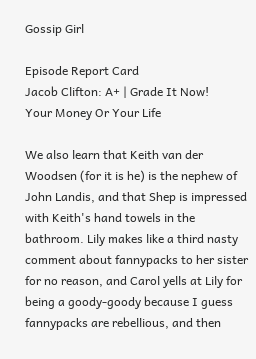Gossip Girl

Episode Report Card
Jacob Clifton: A+ | Grade It Now!
Your Money Or Your Life

We also learn that Keith van der Woodsen (for it is he) is the nephew of John Landis, and that Shep is impressed with Keith's hand towels in the bathroom. Lily makes like a third nasty comment about fannypacks to her sister for no reason, and Carol yells at Lily for being a goody-goody because I guess fannypacks are rebellious, and then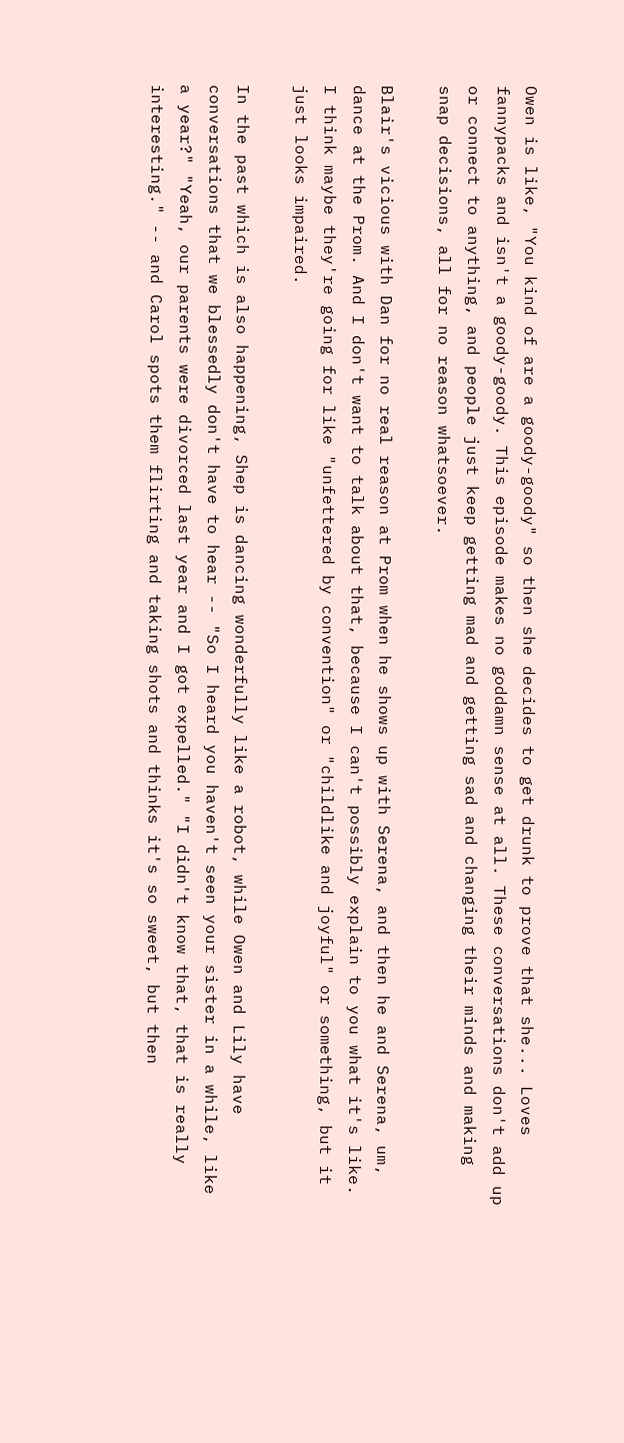Owen is like, "You kind of are a goody-goody" so then she decides to get drunk to prove that she... Loves fannypacks and isn't a goody-goody. This episode makes no goddamn sense at all. These conversations don't add up or connect to anything, and people just keep getting mad and getting sad and changing their minds and making snap decisions, all for no reason whatsoever.

Blair's vicious with Dan for no real reason at Prom when he shows up with Serena, and then he and Serena, um, dance at the Prom. And I don't want to talk about that, because I can't possibly explain to you what it's like. I think maybe they're going for like "unfettered by convention" or "childlike and joyful" or something, but it just looks impaired.

In the past which is also happening, Shep is dancing wonderfully like a robot, while Owen and Lily have conversations that we blessedly don't have to hear -- "So I heard you haven't seen your sister in a while, like a year?" "Yeah, our parents were divorced last year and I got expelled." "I didn't know that, that is really interesting." -- and Carol spots them flirting and taking shots and thinks it's so sweet, but then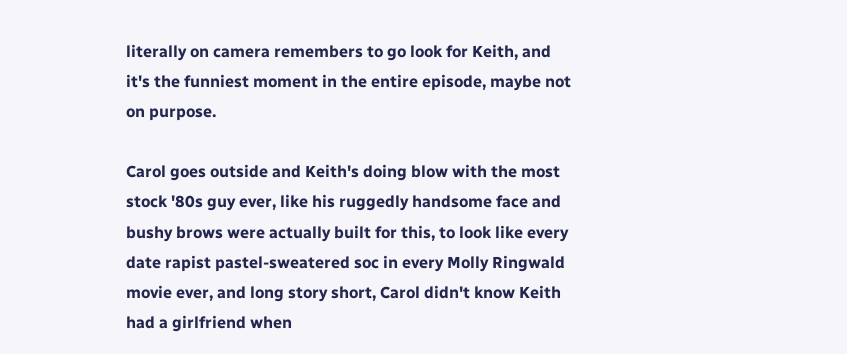literally on camera remembers to go look for Keith, and it's the funniest moment in the entire episode, maybe not on purpose.

Carol goes outside and Keith's doing blow with the most stock '80s guy ever, like his ruggedly handsome face and bushy brows were actually built for this, to look like every date rapist pastel-sweatered soc in every Molly Ringwald movie ever, and long story short, Carol didn't know Keith had a girlfriend when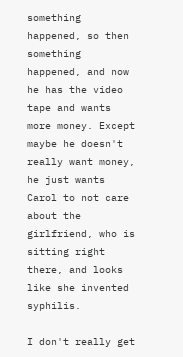something happened, so then something happened, and now he has the video tape and wants more money. Except maybe he doesn't really want money, he just wants Carol to not care about the girlfriend, who is sitting right there, and looks like she invented syphilis.

I don't really get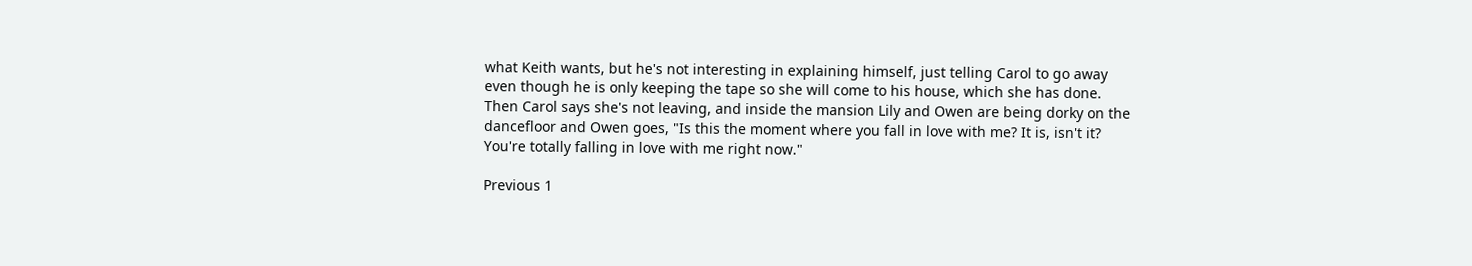what Keith wants, but he's not interesting in explaining himself, just telling Carol to go away even though he is only keeping the tape so she will come to his house, which she has done. Then Carol says she's not leaving, and inside the mansion Lily and Owen are being dorky on the dancefloor and Owen goes, "Is this the moment where you fall in love with me? It is, isn't it? You're totally falling in love with me right now."

Previous 1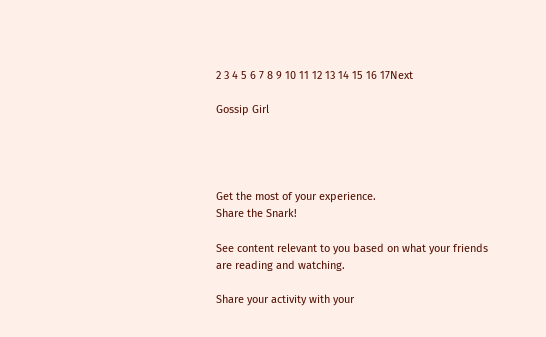2 3 4 5 6 7 8 9 10 11 12 13 14 15 16 17Next

Gossip Girl




Get the most of your experience.
Share the Snark!

See content relevant to you based on what your friends are reading and watching.

Share your activity with your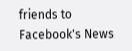friends to Facebook's News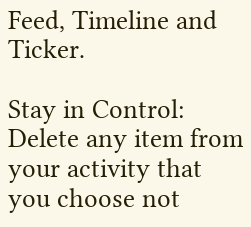Feed, Timeline and Ticker.

Stay in Control: Delete any item from your activity that you choose not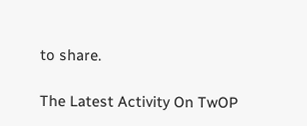to share.

The Latest Activity On TwOP